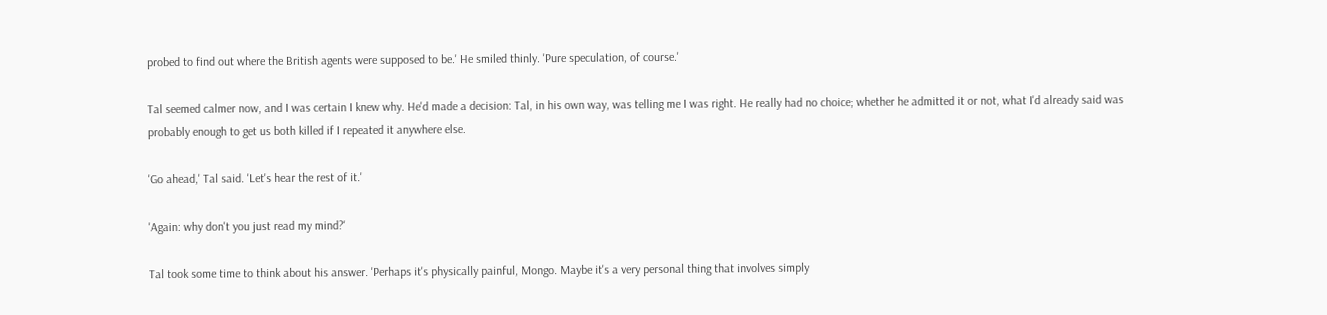probed to find out where the British agents were supposed to be.' He smiled thinly. 'Pure speculation, of course.'

Tal seemed calmer now, and I was certain I knew why. He'd made a decision: Tal, in his own way, was telling me I was right. He really had no choice; whether he admitted it or not, what I'd already said was probably enough to get us both killed if I repeated it anywhere else.

'Go ahead,' Tal said. 'Let's hear the rest of it.'

'Again: why don't you just read my mind?'

Tal took some time to think about his answer. 'Perhaps it's physically painful, Mongo. Maybe it's a very personal thing that involves simply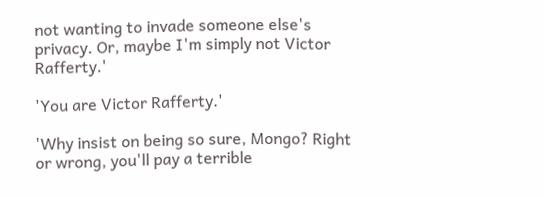not wanting to invade someone else's privacy. Or, maybe I'm simply not Victor Rafferty.'

'You are Victor Rafferty.'

'Why insist on being so sure, Mongo? Right or wrong, you'll pay a terrible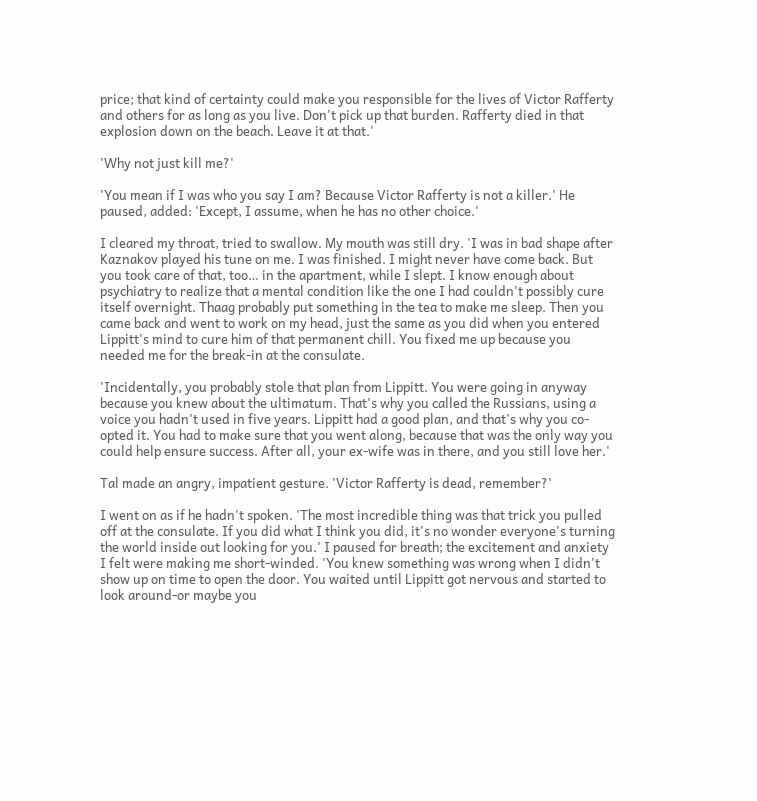price; that kind of certainty could make you responsible for the lives of Victor Rafferty and others for as long as you live. Don't pick up that burden. Rafferty died in that explosion down on the beach. Leave it at that.'

'Why not just kill me?'

'You mean if I was who you say I am? Because Victor Rafferty is not a killer.' He paused, added: 'Except, I assume, when he has no other choice.'

I cleared my throat, tried to swallow. My mouth was still dry. 'I was in bad shape after Kaznakov played his tune on me. I was finished. I might never have come back. But you took care of that, too… in the apartment, while I slept. I know enough about psychiatry to realize that a mental condition like the one I had couldn't possibly cure itself overnight. Thaag probably put something in the tea to make me sleep. Then you came back and went to work on my head, just the same as you did when you entered Lippitt's mind to cure him of that permanent chill. You fixed me up because you needed me for the break-in at the consulate.

'Incidentally, you probably stole that plan from Lippitt. You were going in anyway because you knew about the ultimatum. That's why you called the Russians, using a voice you hadn't used in five years. Lippitt had a good plan, and that's why you co-opted it. You had to make sure that you went along, because that was the only way you could help ensure success. After all, your ex-wife was in there, and you still love her.'

Tal made an angry, impatient gesture. 'Victor Rafferty is dead, remember?'

I went on as if he hadn't spoken. 'The most incredible thing was that trick you pulled off at the consulate. If you did what I think you did, it's no wonder everyone's turning the world inside out looking for you.' I paused for breath; the excitement and anxiety I felt were making me short-winded. 'You knew something was wrong when I didn't show up on time to open the door. You waited until Lippitt got nervous and started to look around-or maybe you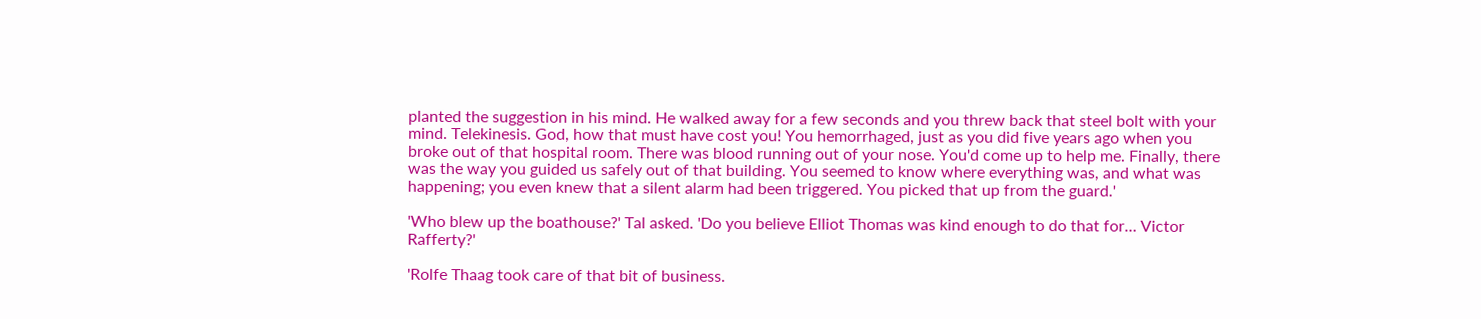planted the suggestion in his mind. He walked away for a few seconds and you threw back that steel bolt with your mind. Telekinesis. God, how that must have cost you! You hemorrhaged, just as you did five years ago when you broke out of that hospital room. There was blood running out of your nose. You'd come up to help me. Finally, there was the way you guided us safely out of that building. You seemed to know where everything was, and what was happening; you even knew that a silent alarm had been triggered. You picked that up from the guard.'

'Who blew up the boathouse?' Tal asked. 'Do you believe Elliot Thomas was kind enough to do that for… Victor Rafferty?'

'Rolfe Thaag took care of that bit of business.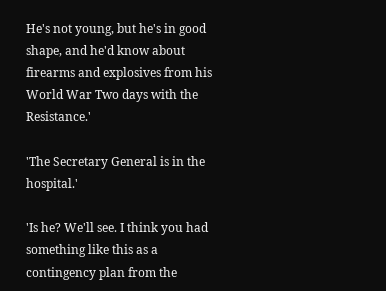He's not young, but he's in good shape, and he'd know about firearms and explosives from his World War Two days with the Resistance.'

'The Secretary General is in the hospital.'

'Is he? We'll see. I think you had something like this as a contingency plan from the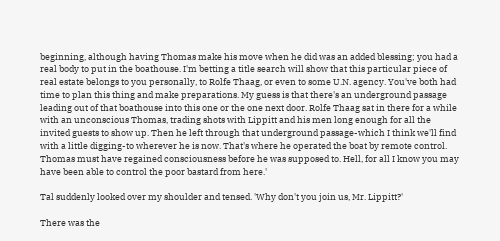beginning, although having Thomas make his move when he did was an added blessing; you had a real body to put in the boathouse. I'm betting a title search will show that this particular piece of real estate belongs to you personally, to Rolfe Thaag, or even to some U.N. agency. You've both had time to plan this thing and make preparations. My guess is that there's an underground passage leading out of that boathouse into this one or the one next door. Rolfe Thaag sat in there for a while with an unconscious Thomas, trading shots with Lippitt and his men long enough for all the invited guests to show up. Then he left through that underground passage-which I think we'll find with a little digging-to wherever he is now. That's where he operated the boat by remote control. Thomas must have regained consciousness before he was supposed to. Hell, for all I know you may have been able to control the poor bastard from here.'

Tal suddenly looked over my shoulder and tensed. 'Why don't you join us, Mr. Lippitt?'

There was the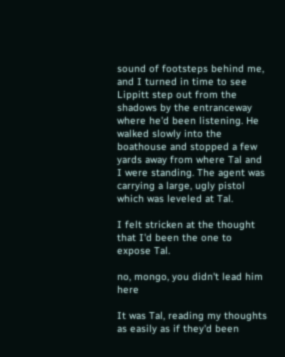sound of footsteps behind me, and I turned in time to see Lippitt step out from the shadows by the entranceway where he'd been listening. He walked slowly into the boathouse and stopped a few yards away from where Tal and I were standing. The agent was carrying a large, ugly pistol which was leveled at Tal.

I felt stricken at the thought that I'd been the one to expose Tal.

no, mongo, you didn't lead him here

It was Tal, reading my thoughts as easily as if they'd been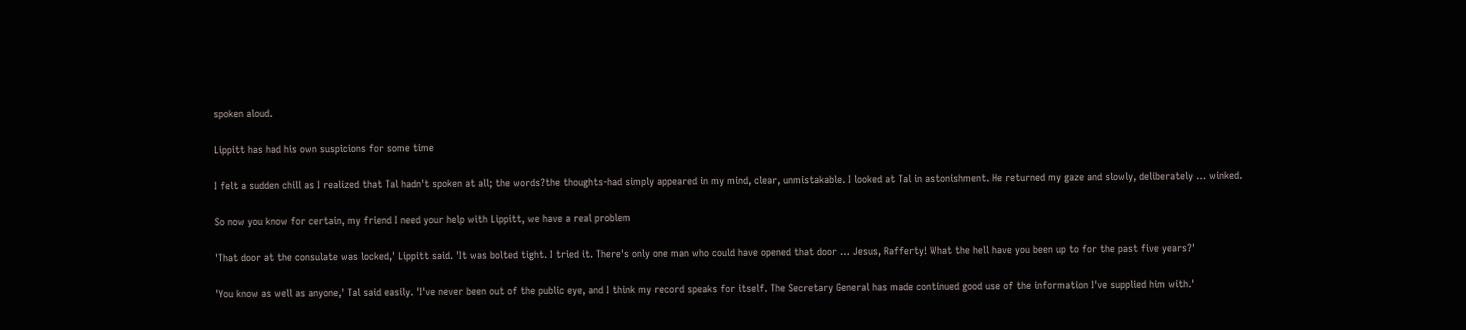spoken aloud.

Lippitt has had his own suspicions for some time

I felt a sudden chill as I realized that Tal hadn't spoken at all; the words?the thoughts-had simply appeared in my mind, clear, unmistakable. I looked at Tal in astonishment. He returned my gaze and slowly, deliberately … winked.

So now you know for certain, my friend I need your help with Lippitt, we have a real problem

'That door at the consulate was locked,' Lippitt said. 'It was bolted tight. I tried it. There's only one man who could have opened that door … Jesus, Rafferty! What the hell have you been up to for the past five years?'

'You know as well as anyone,' Tal said easily. 'I've never been out of the public eye, and I think my record speaks for itself. The Secretary General has made continued good use of the information I've supplied him with.'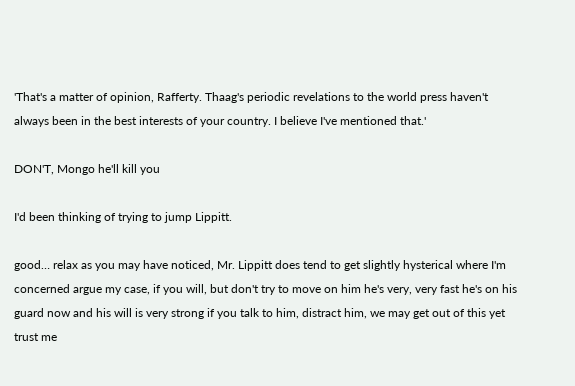'That's a matter of opinion, Rafferty. Thaag's periodic revelations to the world press haven't always been in the best interests of your country. I believe I've mentioned that.'

DON'T, Mongo he'll kill you

I'd been thinking of trying to jump Lippitt.

good… relax as you may have noticed, Mr. Lippitt does tend to get slightly hysterical where I'm concerned argue my case, if you will, but don't try to move on him he's very, very fast he's on his guard now and his will is very strong if you talk to him, distract him, we may get out of this yet trust me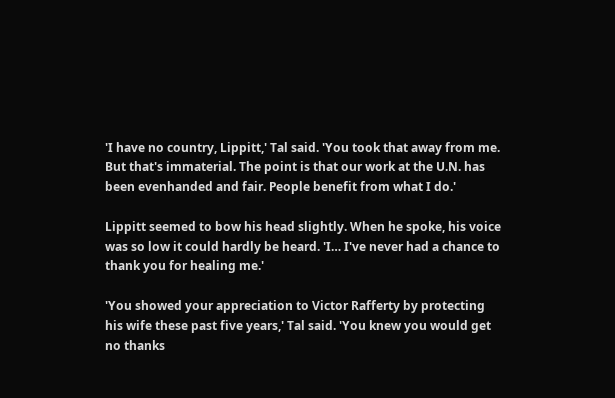'I have no country, Lippitt,' Tal said. 'You took that away from me. But that's immaterial. The point is that our work at the U.N. has been evenhanded and fair. People benefit from what I do.'

Lippitt seemed to bow his head slightly. When he spoke, his voice was so low it could hardly be heard. 'I… I've never had a chance to thank you for healing me.'

'You showed your appreciation to Victor Rafferty by protecting his wife these past five years,' Tal said. 'You knew you would get no thanks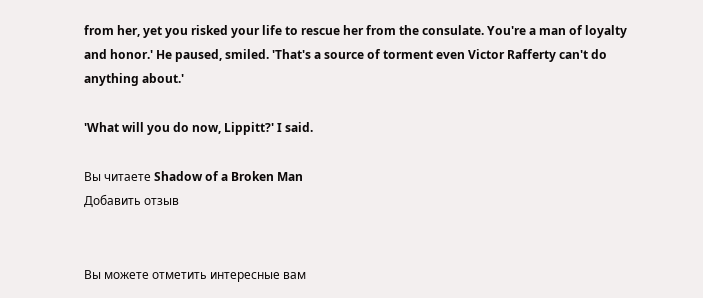from her, yet you risked your life to rescue her from the consulate. You're a man of loyalty and honor.' He paused, smiled. 'That's a source of torment even Victor Rafferty can't do anything about.'

'What will you do now, Lippitt?' I said.

Вы читаете Shadow of a Broken Man
Добавить отзыв


Вы можете отметить интересные вам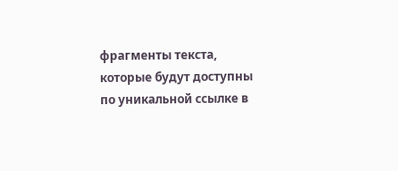фрагменты текста, которые будут доступны по уникальной ссылке в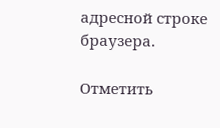адресной строке браузера.

Отметить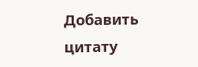Добавить цитату